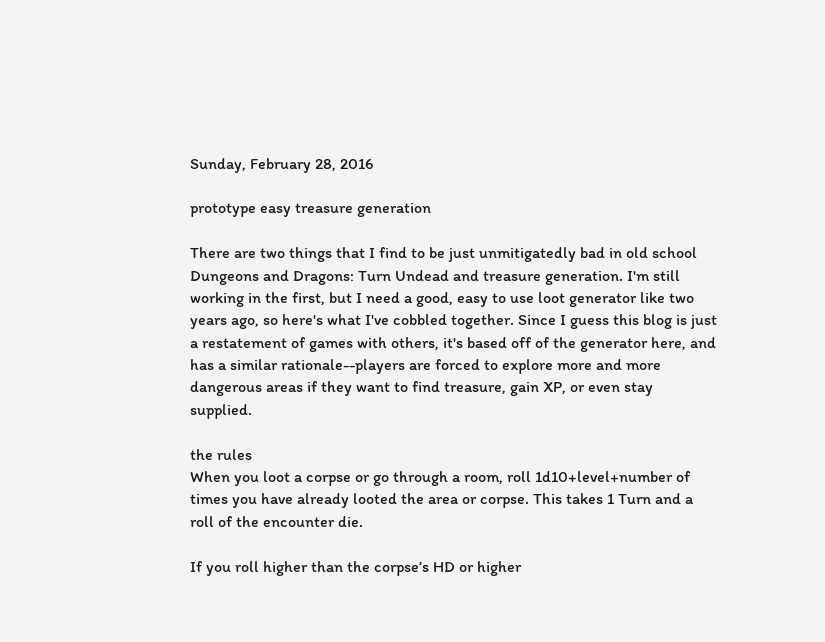Sunday, February 28, 2016

prototype easy treasure generation

There are two things that I find to be just unmitigatedly bad in old school Dungeons and Dragons: Turn Undead and treasure generation. I'm still working in the first, but I need a good, easy to use loot generator like two years ago, so here's what I've cobbled together. Since I guess this blog is just a restatement of games with others, it's based off of the generator here, and has a similar rationale--players are forced to explore more and more dangerous areas if they want to find treasure, gain XP, or even stay supplied.

the rules
When you loot a corpse or go through a room, roll 1d10+level+number of times you have already looted the area or corpse. This takes 1 Turn and a roll of the encounter die.

If you roll higher than the corpse’s HD or higher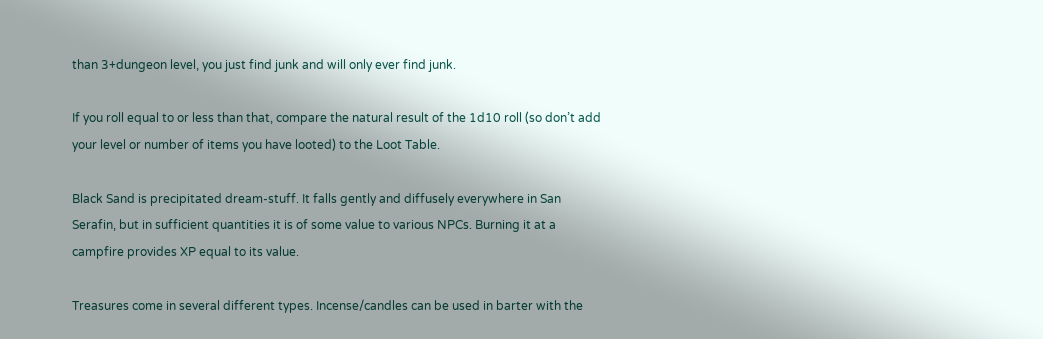than 3+dungeon level, you just find junk and will only ever find junk.

If you roll equal to or less than that, compare the natural result of the 1d10 roll (so don’t add your level or number of items you have looted) to the Loot Table.

Black Sand is precipitated dream-stuff. It falls gently and diffusely everywhere in San Serafin, but in sufficient quantities it is of some value to various NPCs. Burning it at a campfire provides XP equal to its value.

Treasures come in several different types. Incense/candles can be used in barter with the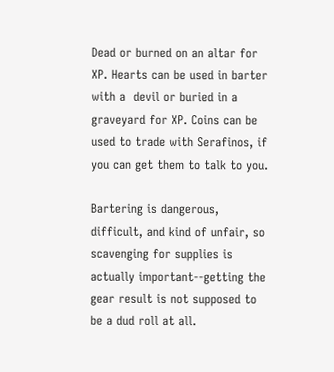Dead or burned on an altar for XP. Hearts can be used in barter with a  devil or buried in a graveyard for XP. Coins can be used to trade with Serafinos, if you can get them to talk to you.

Bartering is dangerous, difficult, and kind of unfair, so scavenging for supplies is actually important--getting the gear result is not supposed to be a dud roll at all.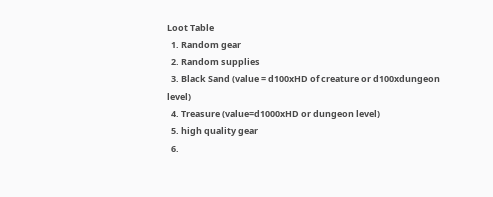Loot Table
  1. Random gear
  2. Random supplies
  3. Black Sand (value = d100xHD of creature or d100xdungeon level)
  4. Treasure (value=d1000xHD or dungeon level)
  5. high quality gear
  6.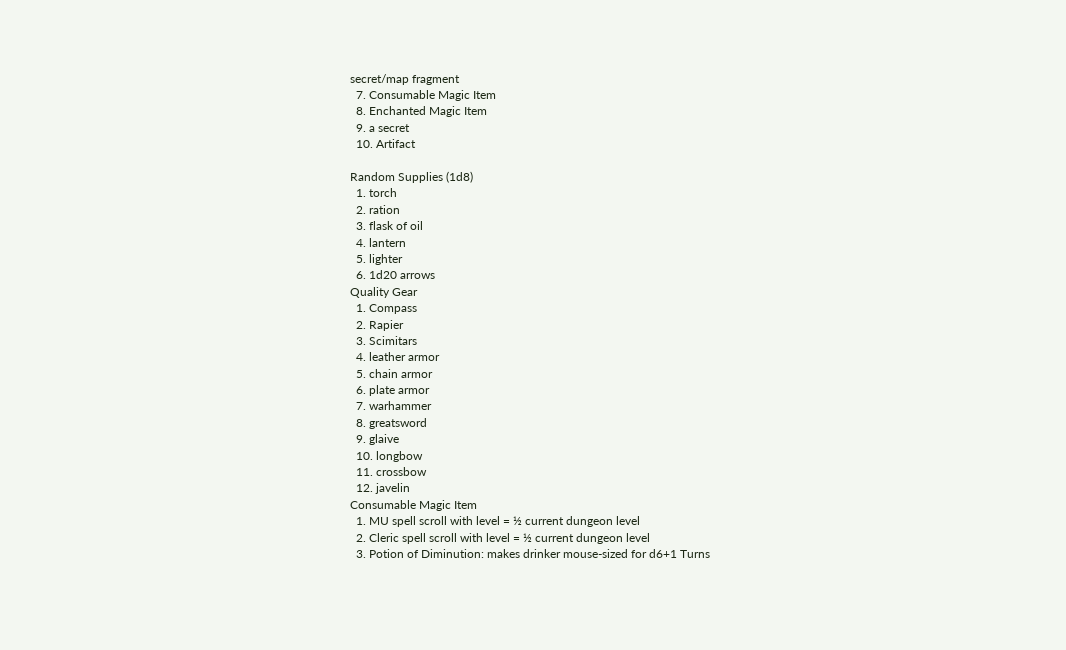secret/map fragment
  7. Consumable Magic Item
  8. Enchanted Magic Item
  9. a secret
  10. Artifact

Random Supplies (1d8)
  1. torch
  2. ration
  3. flask of oil
  4. lantern
  5. lighter
  6. 1d20 arrows
Quality Gear
  1. Compass
  2. Rapier
  3. Scimitars
  4. leather armor
  5. chain armor
  6. plate armor
  7. warhammer
  8. greatsword
  9. glaive
  10. longbow
  11. crossbow
  12. javelin
Consumable Magic Item
  1. MU spell scroll with level = ½ current dungeon level
  2. Cleric spell scroll with level = ½ current dungeon level
  3. Potion of Diminution: makes drinker mouse-sized for d6+1 Turns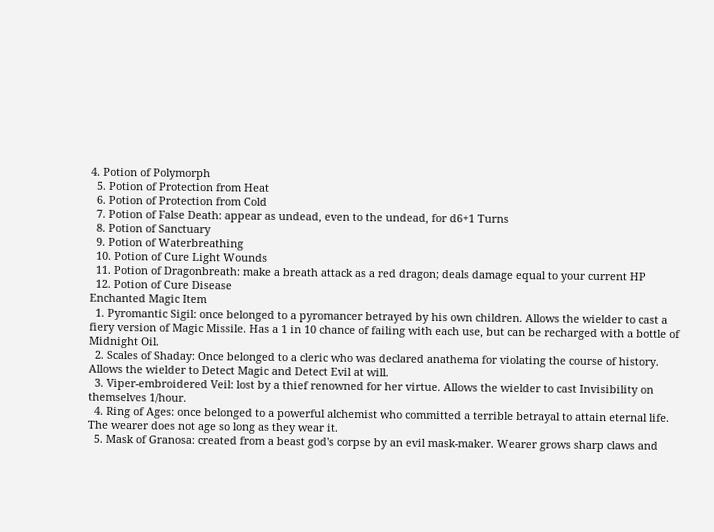4. Potion of Polymorph
  5. Potion of Protection from Heat
  6. Potion of Protection from Cold
  7. Potion of False Death: appear as undead, even to the undead, for d6+1 Turns
  8. Potion of Sanctuary
  9. Potion of Waterbreathing
  10. Potion of Cure Light Wounds
  11. Potion of Dragonbreath: make a breath attack as a red dragon; deals damage equal to your current HP
  12. Potion of Cure Disease
Enchanted Magic Item
  1. Pyromantic Sigil: once belonged to a pyromancer betrayed by his own children. Allows the wielder to cast a fiery version of Magic Missile. Has a 1 in 10 chance of failing with each use, but can be recharged with a bottle of Midnight Oil.
  2. Scales of Shaday: Once belonged to a cleric who was declared anathema for violating the course of history. Allows the wielder to Detect Magic and Detect Evil at will.
  3. Viper-embroidered Veil: lost by a thief renowned for her virtue. Allows the wielder to cast Invisibility on themselves 1/hour.
  4. Ring of Ages: once belonged to a powerful alchemist who committed a terrible betrayal to attain eternal life. The wearer does not age so long as they wear it.
  5. Mask of Granosa: created from a beast god's corpse by an evil mask-maker. Wearer grows sharp claws and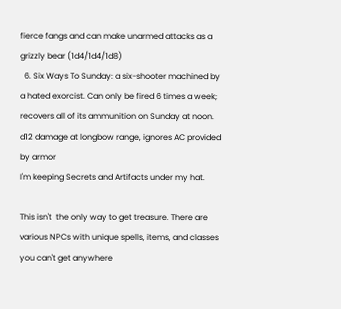fierce fangs and can make unarmed attacks as a grizzly bear (1d4/1d4/1d8)
  6. Six Ways To Sunday: a six-shooter machined by a hated exorcist. Can only be fired 6 times a week; recovers all of its ammunition on Sunday at noon. d12 damage at longbow range, ignores AC provided by armor
I'm keeping Secrets and Artifacts under my hat.

This isn't  the only way to get treasure. There are various NPCs with unique spells, items, and classes you can't get anywhere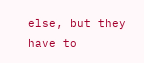else, but they have to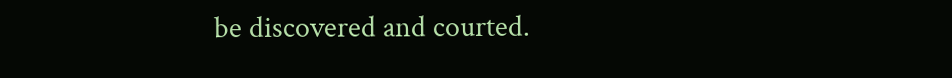be discovered and courted.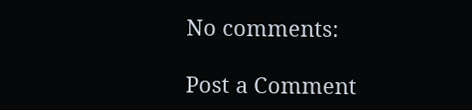No comments:

Post a Comment